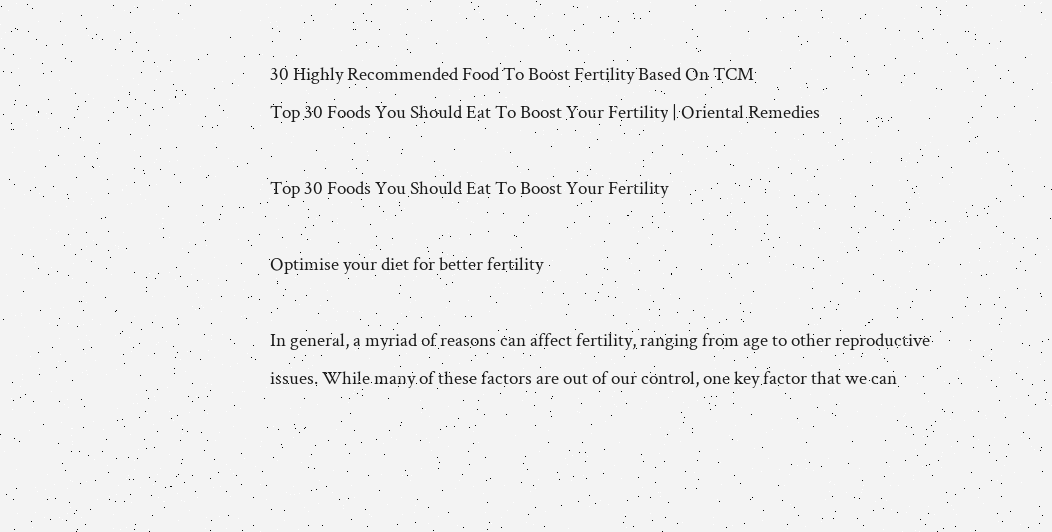30 Highly Recommended Food To Boost Fertility Based On TCM
Top 30 Foods You Should Eat To Boost Your Fertility | Oriental Remedies

Top 30 Foods You Should Eat To Boost Your Fertility

Optimise your diet for better fertility

In general, a myriad of reasons can affect fertility, ranging from age to other reproductive issues. While many of these factors are out of our control, one key factor that we can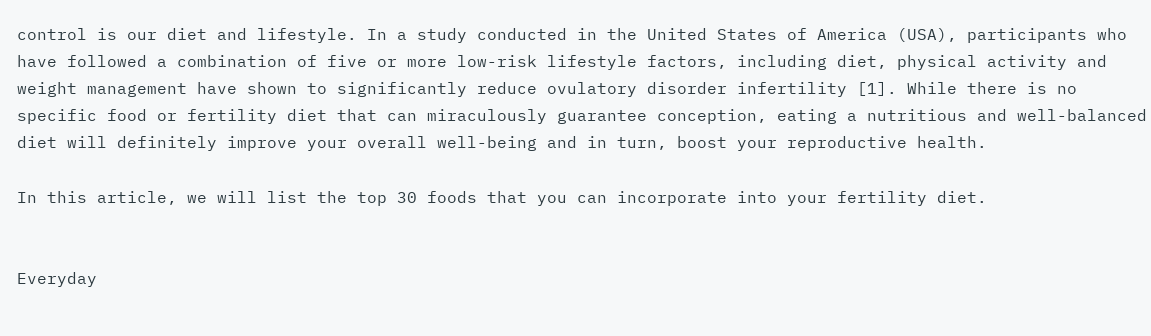control is our diet and lifestyle. In a study conducted in the United States of America (USA), participants who have followed a combination of five or more low-risk lifestyle factors, including diet, physical activity and weight management have shown to significantly reduce ovulatory disorder infertility [1]. While there is no specific food or fertility diet that can miraculously guarantee conception, eating a nutritious and well-balanced diet will definitely improve your overall well-being and in turn, boost your reproductive health.

In this article, we will list the top 30 foods that you can incorporate into your fertility diet.


Everyday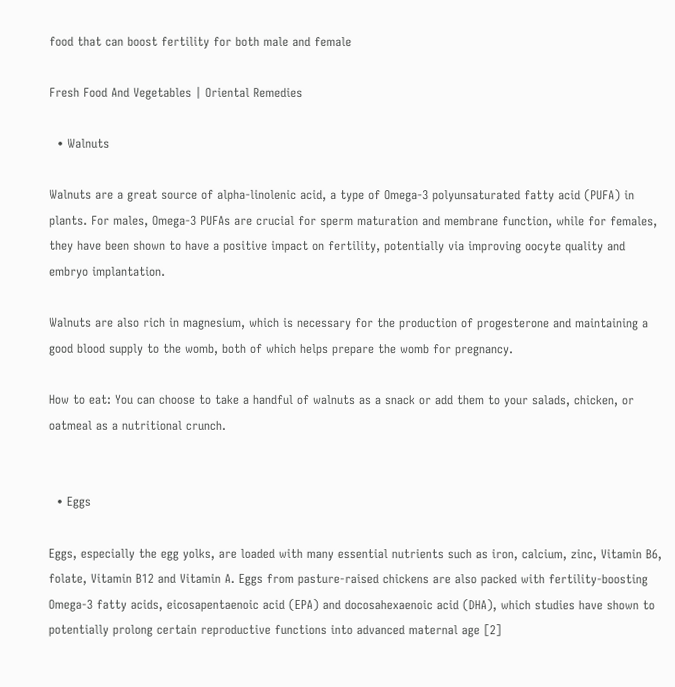food that can boost fertility for both male and female

Fresh Food And Vegetables | Oriental Remedies

  • Walnuts

Walnuts are a great source of alpha-linolenic acid, a type of Omega-3 polyunsaturated fatty acid (PUFA) in plants. For males, Omega-3 PUFAs are crucial for sperm maturation and membrane function, while for females, they have been shown to have a positive impact on fertility, potentially via improving oocyte quality and embryo implantation.

Walnuts are also rich in magnesium, which is necessary for the production of progesterone and maintaining a good blood supply to the womb, both of which helps prepare the womb for pregnancy.

How to eat: You can choose to take a handful of walnuts as a snack or add them to your salads, chicken, or oatmeal as a nutritional crunch.


  • Eggs

Eggs, especially the egg yolks, are loaded with many essential nutrients such as iron, calcium, zinc, Vitamin B6, folate, Vitamin B12 and Vitamin A. Eggs from pasture-raised chickens are also packed with fertility-boosting Omega-3 fatty acids, eicosapentaenoic acid (EPA) and docosahexaenoic acid (DHA), which studies have shown to potentially prolong certain reproductive functions into advanced maternal age [2]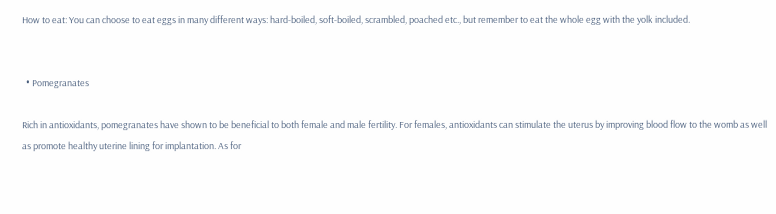How to eat: You can choose to eat eggs in many different ways: hard-boiled, soft-boiled, scrambled, poached etc., but remember to eat the whole egg with the yolk included.


  • Pomegranates

Rich in antioxidants, pomegranates have shown to be beneficial to both female and male fertility. For females, antioxidants can stimulate the uterus by improving blood flow to the womb as well as promote healthy uterine lining for implantation. As for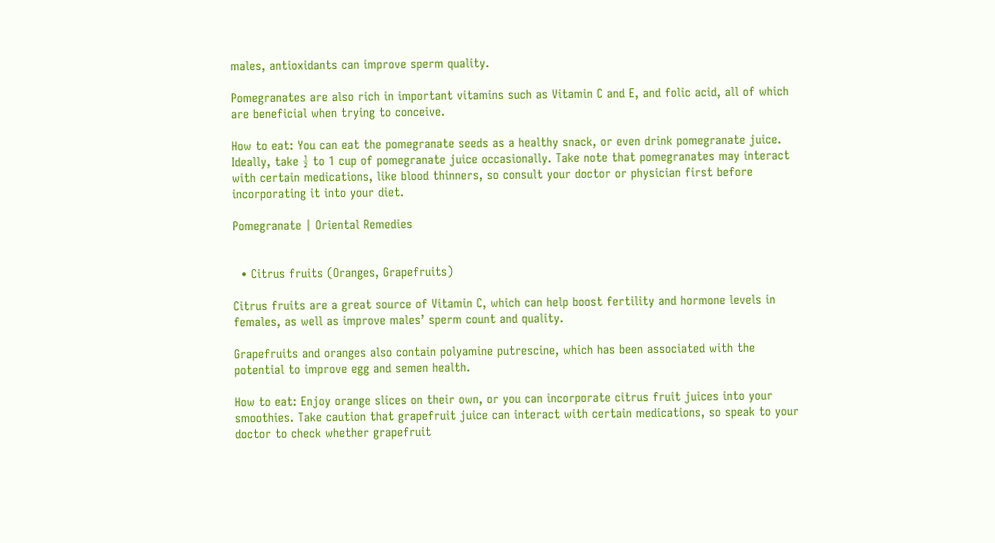males, antioxidants can improve sperm quality.

Pomegranates are also rich in important vitamins such as Vitamin C and E, and folic acid, all of which are beneficial when trying to conceive.

How to eat: You can eat the pomegranate seeds as a healthy snack, or even drink pomegranate juice. Ideally, take ½ to 1 cup of pomegranate juice occasionally. Take note that pomegranates may interact with certain medications, like blood thinners, so consult your doctor or physician first before incorporating it into your diet.

Pomegranate | Oriental Remedies


  • Citrus fruits (Oranges, Grapefruits)

Citrus fruits are a great source of Vitamin C, which can help boost fertility and hormone levels in females, as well as improve males’ sperm count and quality.

Grapefruits and oranges also contain polyamine putrescine, which has been associated with the potential to improve egg and semen health.

How to eat: Enjoy orange slices on their own, or you can incorporate citrus fruit juices into your smoothies. Take caution that grapefruit juice can interact with certain medications, so speak to your doctor to check whether grapefruit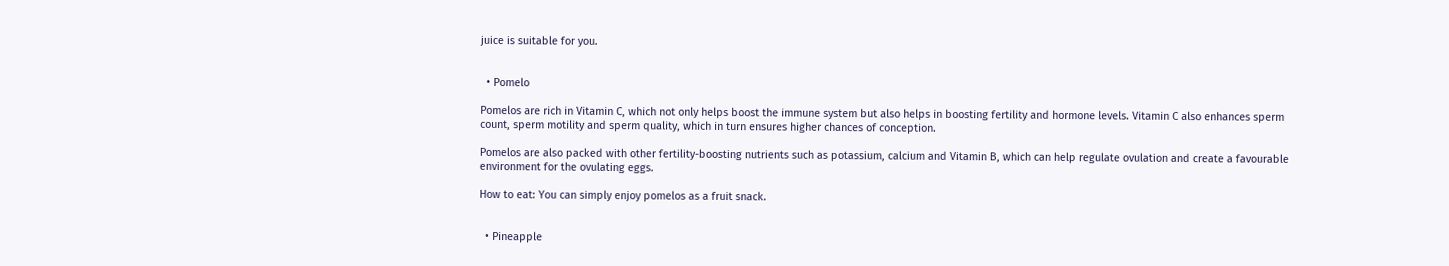juice is suitable for you.


  • Pomelo

Pomelos are rich in Vitamin C, which not only helps boost the immune system but also helps in boosting fertility and hormone levels. Vitamin C also enhances sperm count, sperm motility and sperm quality, which in turn ensures higher chances of conception.

Pomelos are also packed with other fertility-boosting nutrients such as potassium, calcium and Vitamin B, which can help regulate ovulation and create a favourable environment for the ovulating eggs.

How to eat: You can simply enjoy pomelos as a fruit snack.


  • Pineapple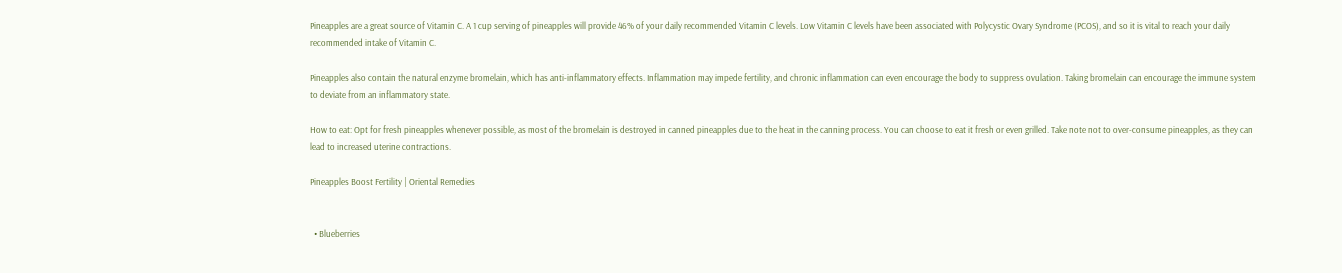Pineapples are a great source of Vitamin C. A 1 cup serving of pineapples will provide 46% of your daily recommended Vitamin C levels. Low Vitamin C levels have been associated with Polycystic Ovary Syndrome (PCOS), and so it is vital to reach your daily recommended intake of Vitamin C.

Pineapples also contain the natural enzyme bromelain, which has anti-inflammatory effects. Inflammation may impede fertility, and chronic inflammation can even encourage the body to suppress ovulation. Taking bromelain can encourage the immune system to deviate from an inflammatory state.

How to eat: Opt for fresh pineapples whenever possible, as most of the bromelain is destroyed in canned pineapples due to the heat in the canning process. You can choose to eat it fresh or even grilled. Take note not to over-consume pineapples, as they can lead to increased uterine contractions.

Pineapples Boost Fertility | Oriental Remedies


  • Blueberries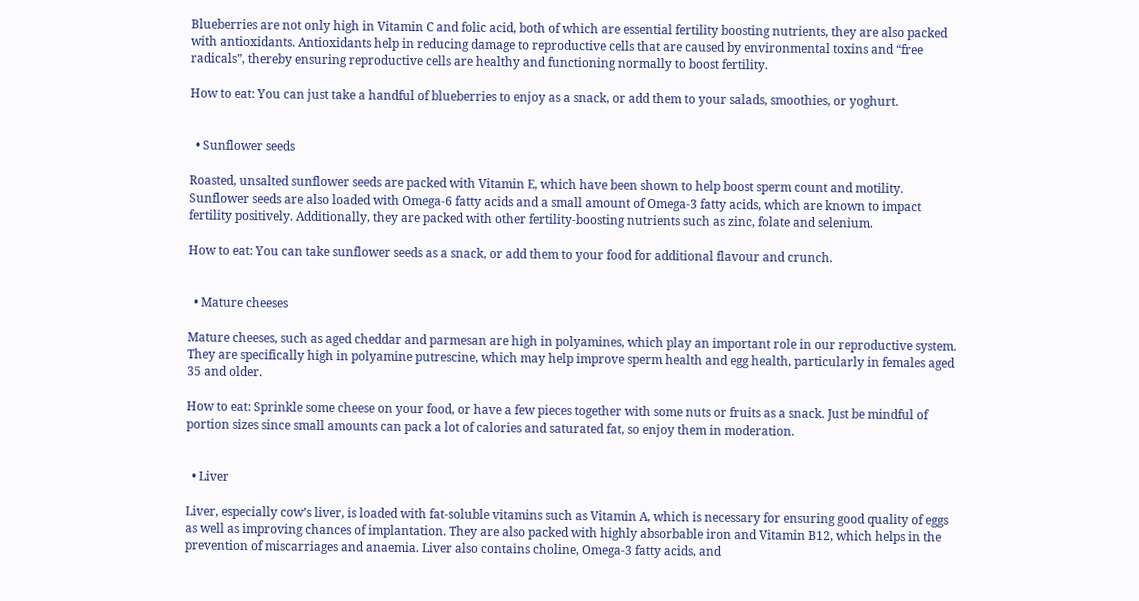Blueberries are not only high in Vitamin C and folic acid, both of which are essential fertility boosting nutrients, they are also packed with antioxidants. Antioxidants help in reducing damage to reproductive cells that are caused by environmental toxins and “free radicals”, thereby ensuring reproductive cells are healthy and functioning normally to boost fertility.

How to eat: You can just take a handful of blueberries to enjoy as a snack, or add them to your salads, smoothies, or yoghurt.


  • Sunflower seeds

Roasted, unsalted sunflower seeds are packed with Vitamin E, which have been shown to help boost sperm count and motility. Sunflower seeds are also loaded with Omega-6 fatty acids and a small amount of Omega-3 fatty acids, which are known to impact fertility positively. Additionally, they are packed with other fertility-boosting nutrients such as zinc, folate and selenium.

How to eat: You can take sunflower seeds as a snack, or add them to your food for additional flavour and crunch.


  • Mature cheeses

Mature cheeses, such as aged cheddar and parmesan are high in polyamines, which play an important role in our reproductive system. They are specifically high in polyamine putrescine, which may help improve sperm health and egg health, particularly in females aged 35 and older.

How to eat: Sprinkle some cheese on your food, or have a few pieces together with some nuts or fruits as a snack. Just be mindful of portion sizes since small amounts can pack a lot of calories and saturated fat, so enjoy them in moderation.


  • Liver

Liver, especially cow’s liver, is loaded with fat-soluble vitamins such as Vitamin A, which is necessary for ensuring good quality of eggs as well as improving chances of implantation. They are also packed with highly absorbable iron and Vitamin B12, which helps in the prevention of miscarriages and anaemia. Liver also contains choline, Omega-3 fatty acids, and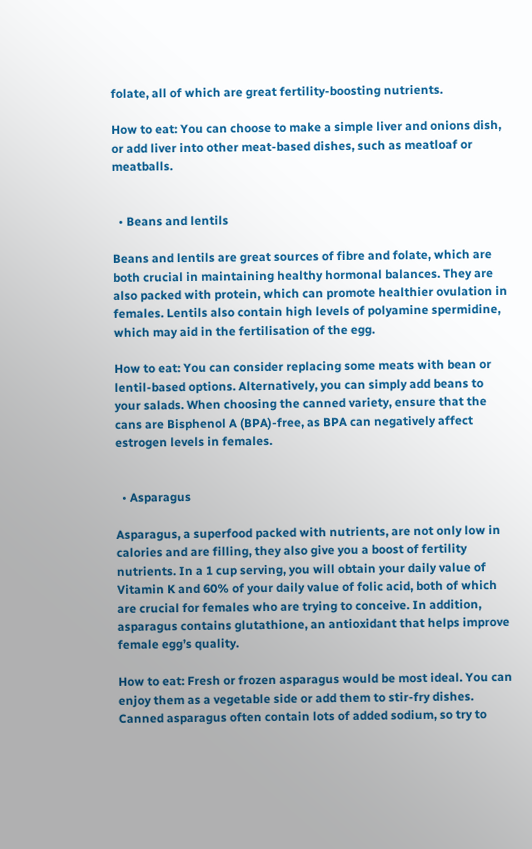folate, all of which are great fertility-boosting nutrients.

How to eat: You can choose to make a simple liver and onions dish, or add liver into other meat-based dishes, such as meatloaf or meatballs.


  • Beans and lentils

Beans and lentils are great sources of fibre and folate, which are both crucial in maintaining healthy hormonal balances. They are also packed with protein, which can promote healthier ovulation in females. Lentils also contain high levels of polyamine spermidine, which may aid in the fertilisation of the egg.

How to eat: You can consider replacing some meats with bean or lentil-based options. Alternatively, you can simply add beans to your salads. When choosing the canned variety, ensure that the cans are Bisphenol A (BPA)-free, as BPA can negatively affect estrogen levels in females.


  • Asparagus

Asparagus, a superfood packed with nutrients, are not only low in calories and are filling, they also give you a boost of fertility nutrients. In a 1 cup serving, you will obtain your daily value of Vitamin K and 60% of your daily value of folic acid, both of which are crucial for females who are trying to conceive. In addition, asparagus contains glutathione, an antioxidant that helps improve female egg’s quality.

How to eat: Fresh or frozen asparagus would be most ideal. You can enjoy them as a vegetable side or add them to stir-fry dishes. Canned asparagus often contain lots of added sodium, so try to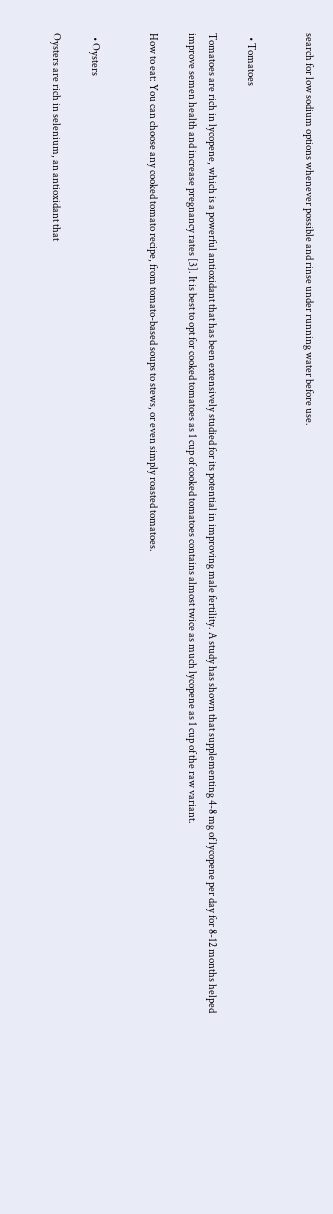search for low sodium options whenever possible and rinse under running water before use.


  • Tomatoes

Tomatoes are rich in lycopene, which is a powerful antioxidant that has been extensively studied for its potential in improving male fertility. A study has shown that supplementing 4-8 mg of lycopene per day for 8-12 months helped improve semen health and increase pregnancy rates [3]. It is best to opt for cooked tomatoes as 1 cup of cooked tomatoes contains almost twice as much lycopene as 1 cup of the raw variant.

How to eat: You can choose any cooked tomato recipe, from tomato-based soups to stews, or even simply roasted tomatoes.


  • Oysters

Oysters are rich in selenium, an antioxidant that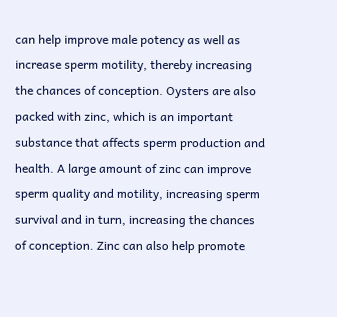can help improve male potency as well as increase sperm motility, thereby increasing the chances of conception. Oysters are also packed with zinc, which is an important substance that affects sperm production and health. A large amount of zinc can improve sperm quality and motility, increasing sperm survival and in turn, increasing the chances of conception. Zinc can also help promote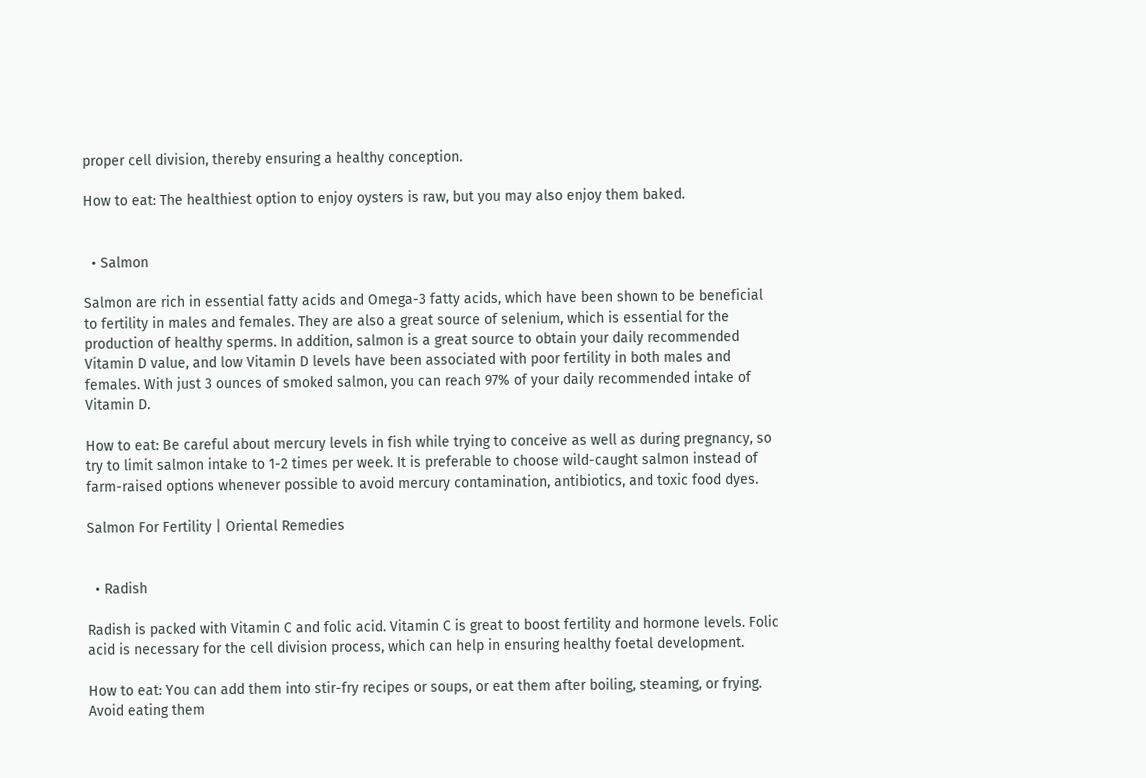proper cell division, thereby ensuring a healthy conception.

How to eat: The healthiest option to enjoy oysters is raw, but you may also enjoy them baked.


  • Salmon

Salmon are rich in essential fatty acids and Omega-3 fatty acids, which have been shown to be beneficial to fertility in males and females. They are also a great source of selenium, which is essential for the production of healthy sperms. In addition, salmon is a great source to obtain your daily recommended Vitamin D value, and low Vitamin D levels have been associated with poor fertility in both males and females. With just 3 ounces of smoked salmon, you can reach 97% of your daily recommended intake of Vitamin D.

How to eat: Be careful about mercury levels in fish while trying to conceive as well as during pregnancy, so try to limit salmon intake to 1-2 times per week. It is preferable to choose wild-caught salmon instead of farm-raised options whenever possible to avoid mercury contamination, antibiotics, and toxic food dyes.

Salmon For Fertility | Oriental Remedies


  • Radish

Radish is packed with Vitamin C and folic acid. Vitamin C is great to boost fertility and hormone levels. Folic acid is necessary for the cell division process, which can help in ensuring healthy foetal development.

How to eat: You can add them into stir-fry recipes or soups, or eat them after boiling, steaming, or frying. Avoid eating them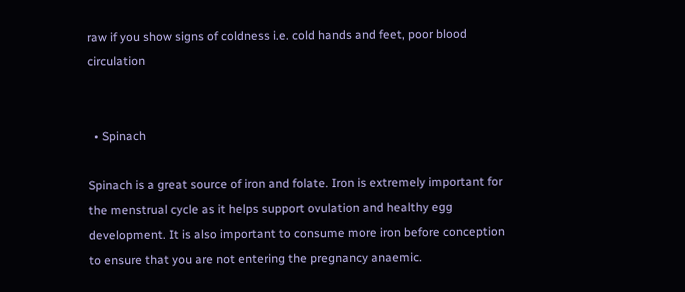raw if you show signs of coldness i.e. cold hands and feet, poor blood circulation


  • Spinach

Spinach is a great source of iron and folate. Iron is extremely important for the menstrual cycle as it helps support ovulation and healthy egg development. It is also important to consume more iron before conception to ensure that you are not entering the pregnancy anaemic.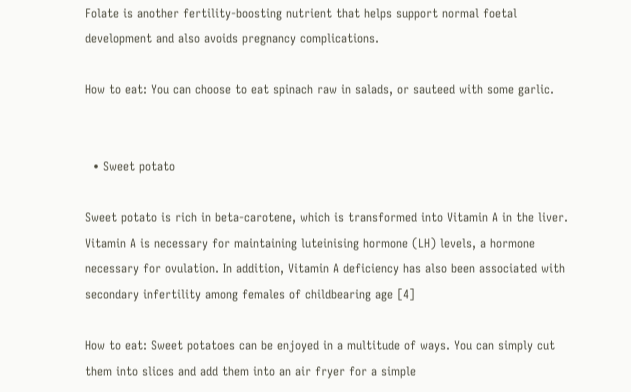Folate is another fertility-boosting nutrient that helps support normal foetal development and also avoids pregnancy complications.

How to eat: You can choose to eat spinach raw in salads, or sauteed with some garlic.


  • Sweet potato

Sweet potato is rich in beta-carotene, which is transformed into Vitamin A in the liver. Vitamin A is necessary for maintaining luteinising hormone (LH) levels, a hormone necessary for ovulation. In addition, Vitamin A deficiency has also been associated with secondary infertility among females of childbearing age [4]

How to eat: Sweet potatoes can be enjoyed in a multitude of ways. You can simply cut them into slices and add them into an air fryer for a simple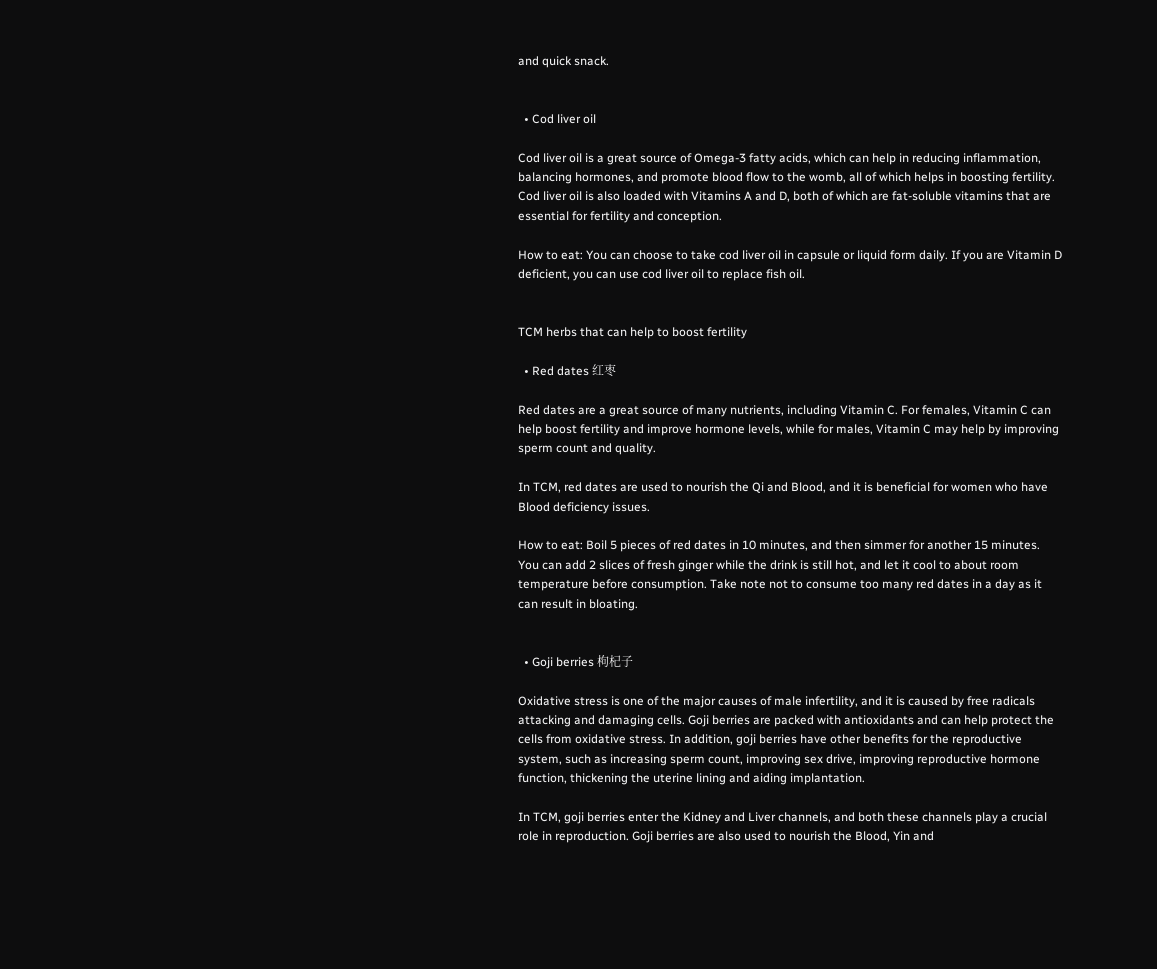and quick snack.


  • Cod liver oil

Cod liver oil is a great source of Omega-3 fatty acids, which can help in reducing inflammation, balancing hormones, and promote blood flow to the womb, all of which helps in boosting fertility. Cod liver oil is also loaded with Vitamins A and D, both of which are fat-soluble vitamins that are essential for fertility and conception.

How to eat: You can choose to take cod liver oil in capsule or liquid form daily. If you are Vitamin D deficient, you can use cod liver oil to replace fish oil.


TCM herbs that can help to boost fertility

  • Red dates 红枣

Red dates are a great source of many nutrients, including Vitamin C. For females, Vitamin C can help boost fertility and improve hormone levels, while for males, Vitamin C may help by improving sperm count and quality.

In TCM, red dates are used to nourish the Qi and Blood, and it is beneficial for women who have Blood deficiency issues.

How to eat: Boil 5 pieces of red dates in 10 minutes, and then simmer for another 15 minutes. You can add 2 slices of fresh ginger while the drink is still hot, and let it cool to about room temperature before consumption. Take note not to consume too many red dates in a day as it can result in bloating.


  • Goji berries 枸杞子

Oxidative stress is one of the major causes of male infertility, and it is caused by free radicals attacking and damaging cells. Goji berries are packed with antioxidants and can help protect the cells from oxidative stress. In addition, goji berries have other benefits for the reproductive system, such as increasing sperm count, improving sex drive, improving reproductive hormone function, thickening the uterine lining and aiding implantation.

In TCM, goji berries enter the Kidney and Liver channels, and both these channels play a crucial role in reproduction. Goji berries are also used to nourish the Blood, Yin and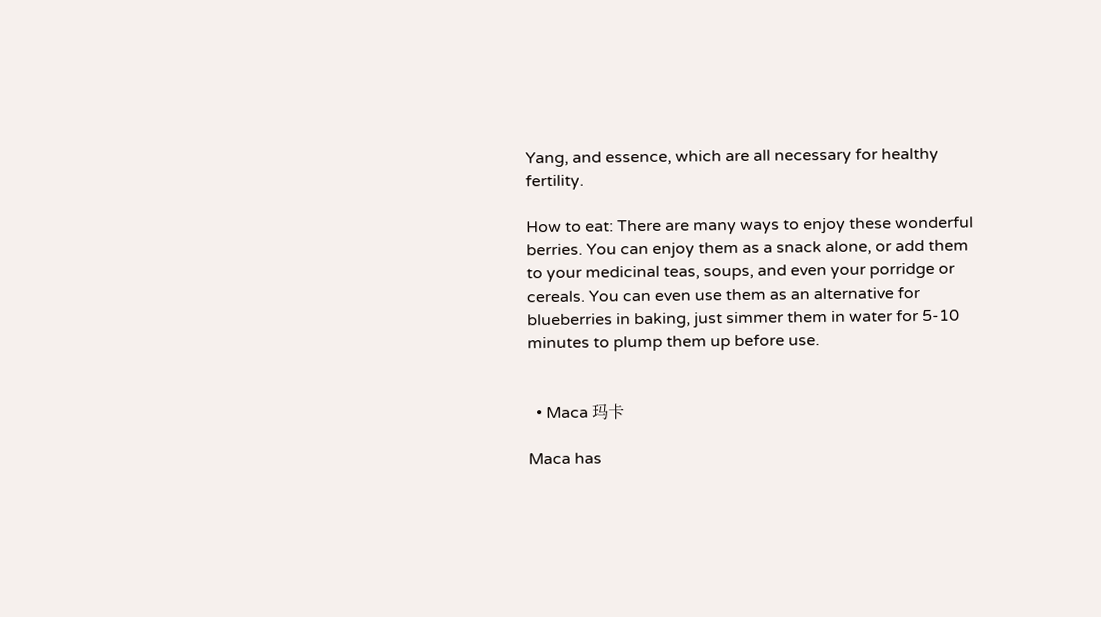Yang, and essence, which are all necessary for healthy fertility.

How to eat: There are many ways to enjoy these wonderful berries. You can enjoy them as a snack alone, or add them to your medicinal teas, soups, and even your porridge or cereals. You can even use them as an alternative for blueberries in baking, just simmer them in water for 5-10 minutes to plump them up before use.


  • Maca 玛卡

Maca has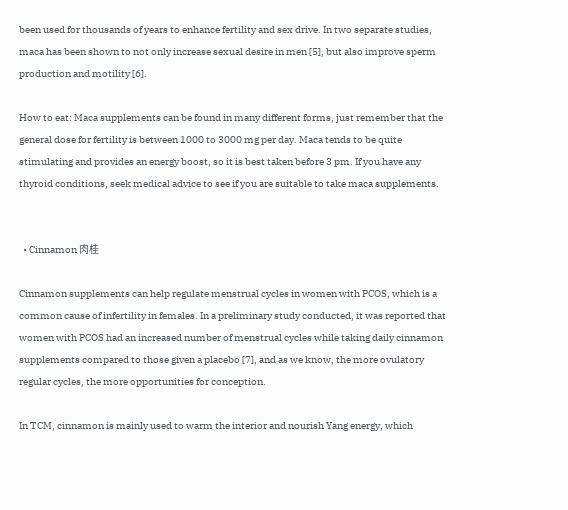been used for thousands of years to enhance fertility and sex drive. In two separate studies, maca has been shown to not only increase sexual desire in men [5], but also improve sperm production and motility [6].

How to eat: Maca supplements can be found in many different forms, just remember that the general dose for fertility is between 1000 to 3000 mg per day. Maca tends to be quite stimulating and provides an energy boost, so it is best taken before 3 pm. If you have any thyroid conditions, seek medical advice to see if you are suitable to take maca supplements.


  • Cinnamon 肉桂

Cinnamon supplements can help regulate menstrual cycles in women with PCOS, which is a common cause of infertility in females. In a preliminary study conducted, it was reported that women with PCOS had an increased number of menstrual cycles while taking daily cinnamon supplements compared to those given a placebo [7], and as we know, the more ovulatory regular cycles, the more opportunities for conception.

In TCM, cinnamon is mainly used to warm the interior and nourish Yang energy, which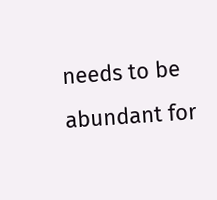needs to be abundant for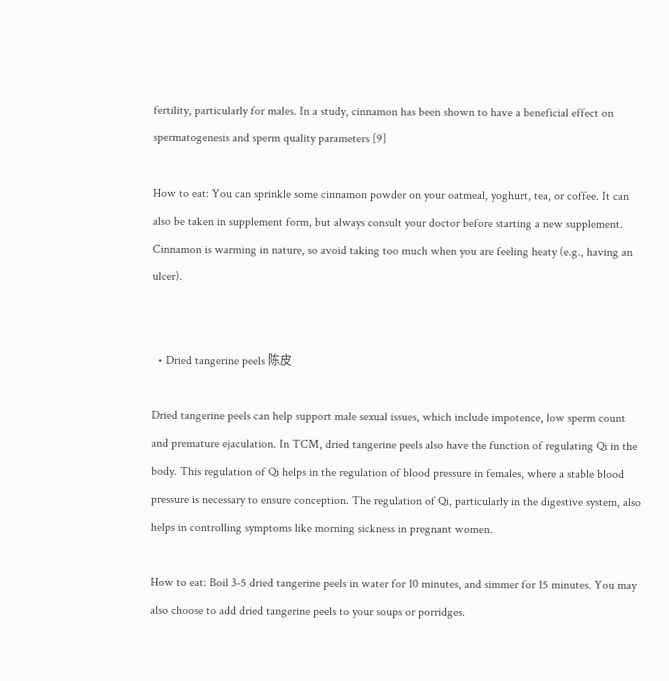fertility, particularly for males. In a study, cinnamon has been shown to have a beneficial effect on spermatogenesis and sperm quality parameters [9]

How to eat: You can sprinkle some cinnamon powder on your oatmeal, yoghurt, tea, or coffee. It can also be taken in supplement form, but always consult your doctor before starting a new supplement. Cinnamon is warming in nature, so avoid taking too much when you are feeling heaty (e.g., having an ulcer).


  • Dried tangerine peels 陈皮

Dried tangerine peels can help support male sexual issues, which include impotence, low sperm count and premature ejaculation. In TCM, dried tangerine peels also have the function of regulating Qi in the body. This regulation of Qi helps in the regulation of blood pressure in females, where a stable blood pressure is necessary to ensure conception. The regulation of Qi, particularly in the digestive system, also helps in controlling symptoms like morning sickness in pregnant women.

How to eat: Boil 3-5 dried tangerine peels in water for 10 minutes, and simmer for 15 minutes. You may also choose to add dried tangerine peels to your soups or porridges.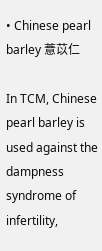• Chinese pearl barley 薏苡仁

In TCM, Chinese pearl barley is used against the dampness syndrome of infertility,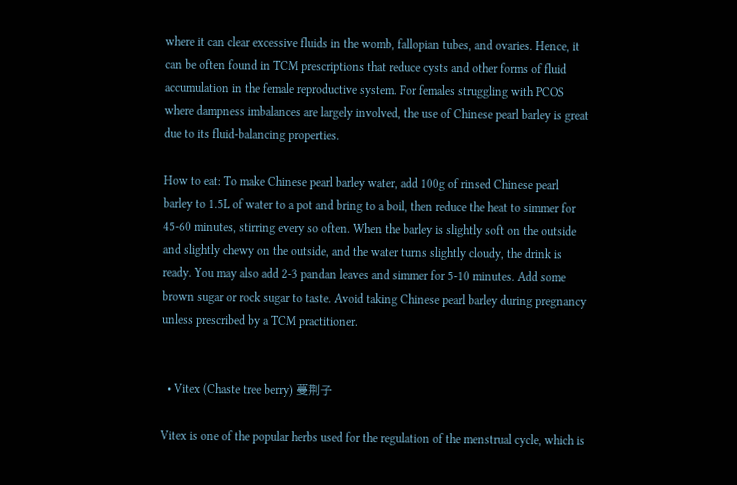where it can clear excessive fluids in the womb, fallopian tubes, and ovaries. Hence, it can be often found in TCM prescriptions that reduce cysts and other forms of fluid accumulation in the female reproductive system. For females struggling with PCOS where dampness imbalances are largely involved, the use of Chinese pearl barley is great due to its fluid-balancing properties.

How to eat: To make Chinese pearl barley water, add 100g of rinsed Chinese pearl barley to 1.5L of water to a pot and bring to a boil, then reduce the heat to simmer for 45-60 minutes, stirring every so often. When the barley is slightly soft on the outside and slightly chewy on the outside, and the water turns slightly cloudy, the drink is ready. You may also add 2-3 pandan leaves and simmer for 5-10 minutes. Add some brown sugar or rock sugar to taste. Avoid taking Chinese pearl barley during pregnancy unless prescribed by a TCM practitioner.


  • Vitex (Chaste tree berry) 蔓荆子

Vitex is one of the popular herbs used for the regulation of the menstrual cycle, which is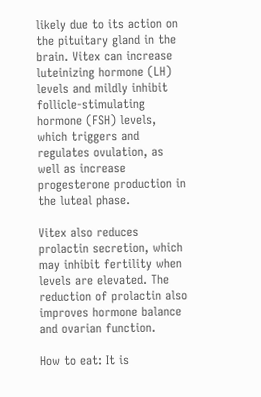likely due to its action on the pituitary gland in the brain. Vitex can increase luteinizing hormone (LH) levels and mildly inhibit follicle-stimulating hormone (FSH) levels, which triggers and regulates ovulation, as well as increase progesterone production in the luteal phase.

Vitex also reduces prolactin secretion, which may inhibit fertility when levels are elevated. The reduction of prolactin also improves hormone balance and ovarian function.

How to eat: It is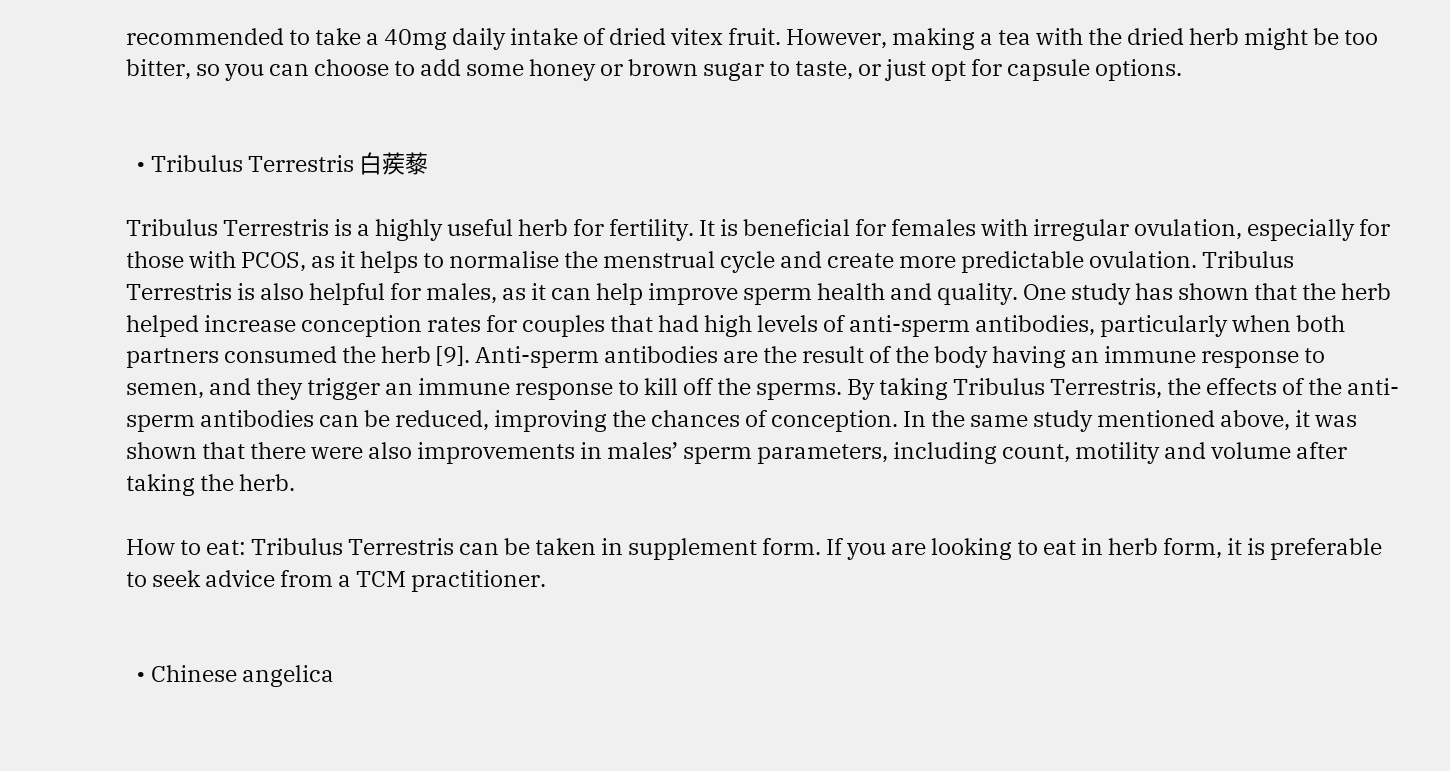recommended to take a 40mg daily intake of dried vitex fruit. However, making a tea with the dried herb might be too bitter, so you can choose to add some honey or brown sugar to taste, or just opt for capsule options.


  • Tribulus Terrestris 白蒺藜

Tribulus Terrestris is a highly useful herb for fertility. It is beneficial for females with irregular ovulation, especially for those with PCOS, as it helps to normalise the menstrual cycle and create more predictable ovulation. Tribulus Terrestris is also helpful for males, as it can help improve sperm health and quality. One study has shown that the herb helped increase conception rates for couples that had high levels of anti-sperm antibodies, particularly when both partners consumed the herb [9]. Anti-sperm antibodies are the result of the body having an immune response to semen, and they trigger an immune response to kill off the sperms. By taking Tribulus Terrestris, the effects of the anti-sperm antibodies can be reduced, improving the chances of conception. In the same study mentioned above, it was shown that there were also improvements in males’ sperm parameters, including count, motility and volume after taking the herb.

How to eat: Tribulus Terrestris can be taken in supplement form. If you are looking to eat in herb form, it is preferable to seek advice from a TCM practitioner.


  • Chinese angelica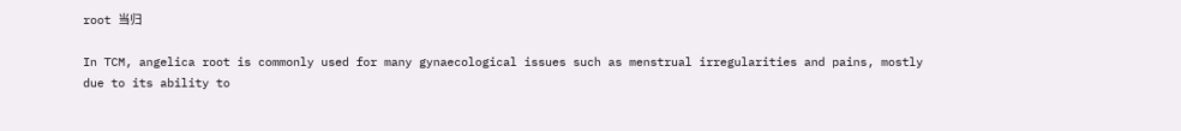root 当归

In TCM, angelica root is commonly used for many gynaecological issues such as menstrual irregularities and pains, mostly due to its ability to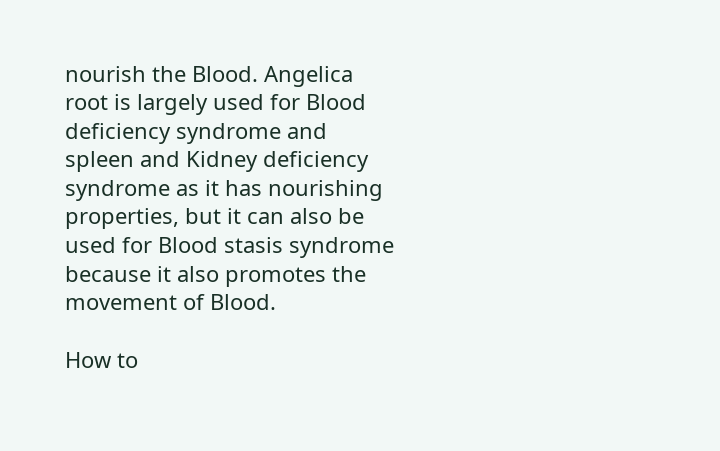nourish the Blood. Angelica root is largely used for Blood deficiency syndrome and spleen and Kidney deficiency syndrome as it has nourishing properties, but it can also be used for Blood stasis syndrome because it also promotes the movement of Blood.

How to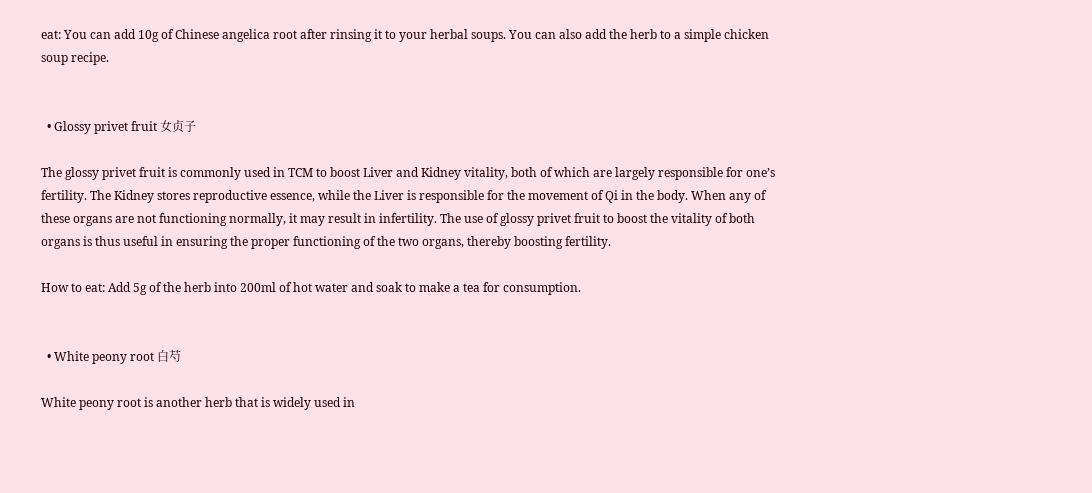eat: You can add 10g of Chinese angelica root after rinsing it to your herbal soups. You can also add the herb to a simple chicken soup recipe.


  • Glossy privet fruit 女贞子

The glossy privet fruit is commonly used in TCM to boost Liver and Kidney vitality, both of which are largely responsible for one’s fertility. The Kidney stores reproductive essence, while the Liver is responsible for the movement of Qi in the body. When any of these organs are not functioning normally, it may result in infertility. The use of glossy privet fruit to boost the vitality of both organs is thus useful in ensuring the proper functioning of the two organs, thereby boosting fertility.

How to eat: Add 5g of the herb into 200ml of hot water and soak to make a tea for consumption.


  • White peony root 白芍

White peony root is another herb that is widely used in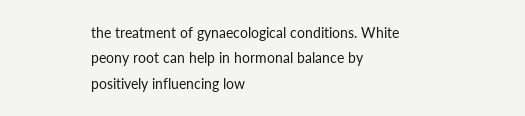the treatment of gynaecological conditions. White peony root can help in hormonal balance by positively influencing low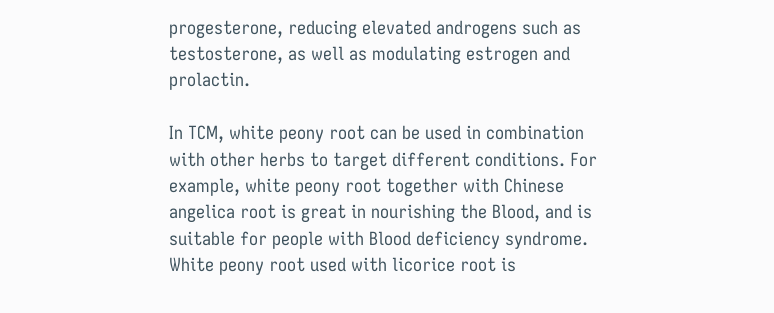progesterone, reducing elevated androgens such as testosterone, as well as modulating estrogen and prolactin.

In TCM, white peony root can be used in combination with other herbs to target different conditions. For example, white peony root together with Chinese angelica root is great in nourishing the Blood, and is suitable for people with Blood deficiency syndrome. White peony root used with licorice root is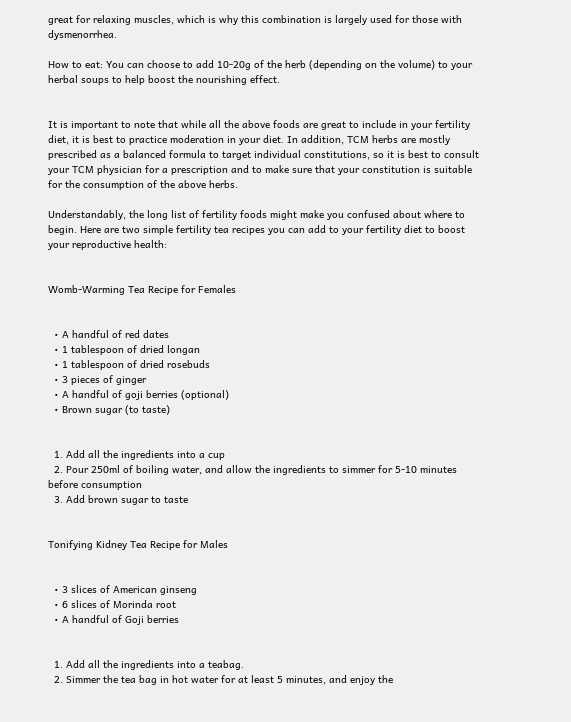great for relaxing muscles, which is why this combination is largely used for those with dysmenorrhea.

How to eat: You can choose to add 10-20g of the herb (depending on the volume) to your herbal soups to help boost the nourishing effect.


It is important to note that while all the above foods are great to include in your fertility diet, it is best to practice moderation in your diet. In addition, TCM herbs are mostly prescribed as a balanced formula to target individual constitutions, so it is best to consult your TCM physician for a prescription and to make sure that your constitution is suitable for the consumption of the above herbs.

Understandably, the long list of fertility foods might make you confused about where to begin. Here are two simple fertility tea recipes you can add to your fertility diet to boost your reproductive health:


Womb-Warming Tea Recipe for Females


  • A handful of red dates
  • 1 tablespoon of dried longan
  • 1 tablespoon of dried rosebuds
  • 3 pieces of ginger
  • A handful of goji berries (optional)
  • Brown sugar (to taste)


  1. Add all the ingredients into a cup
  2. Pour 250ml of boiling water, and allow the ingredients to simmer for 5-10 minutes before consumption
  3. Add brown sugar to taste


Tonifying Kidney Tea Recipe for Males


  • 3 slices of American ginseng
  • 6 slices of Morinda root
  • A handful of Goji berries


  1. Add all the ingredients into a teabag.
  2. Simmer the tea bag in hot water for at least 5 minutes, and enjoy the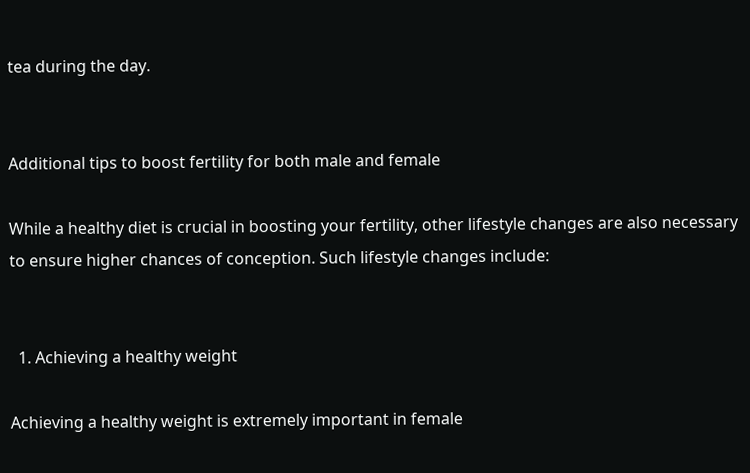tea during the day.


Additional tips to boost fertility for both male and female

While a healthy diet is crucial in boosting your fertility, other lifestyle changes are also necessary to ensure higher chances of conception. Such lifestyle changes include:


  1. Achieving a healthy weight

Achieving a healthy weight is extremely important in female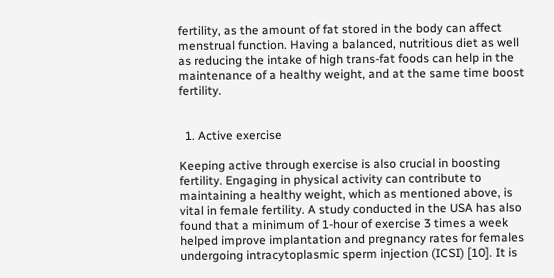fertility, as the amount of fat stored in the body can affect menstrual function. Having a balanced, nutritious diet as well as reducing the intake of high trans-fat foods can help in the maintenance of a healthy weight, and at the same time boost fertility.


  1. Active exercise

Keeping active through exercise is also crucial in boosting fertility. Engaging in physical activity can contribute to maintaining a healthy weight, which as mentioned above, is vital in female fertility. A study conducted in the USA has also found that a minimum of 1-hour of exercise 3 times a week helped improve implantation and pregnancy rates for females undergoing intracytoplasmic sperm injection (ICSI) [10]. It is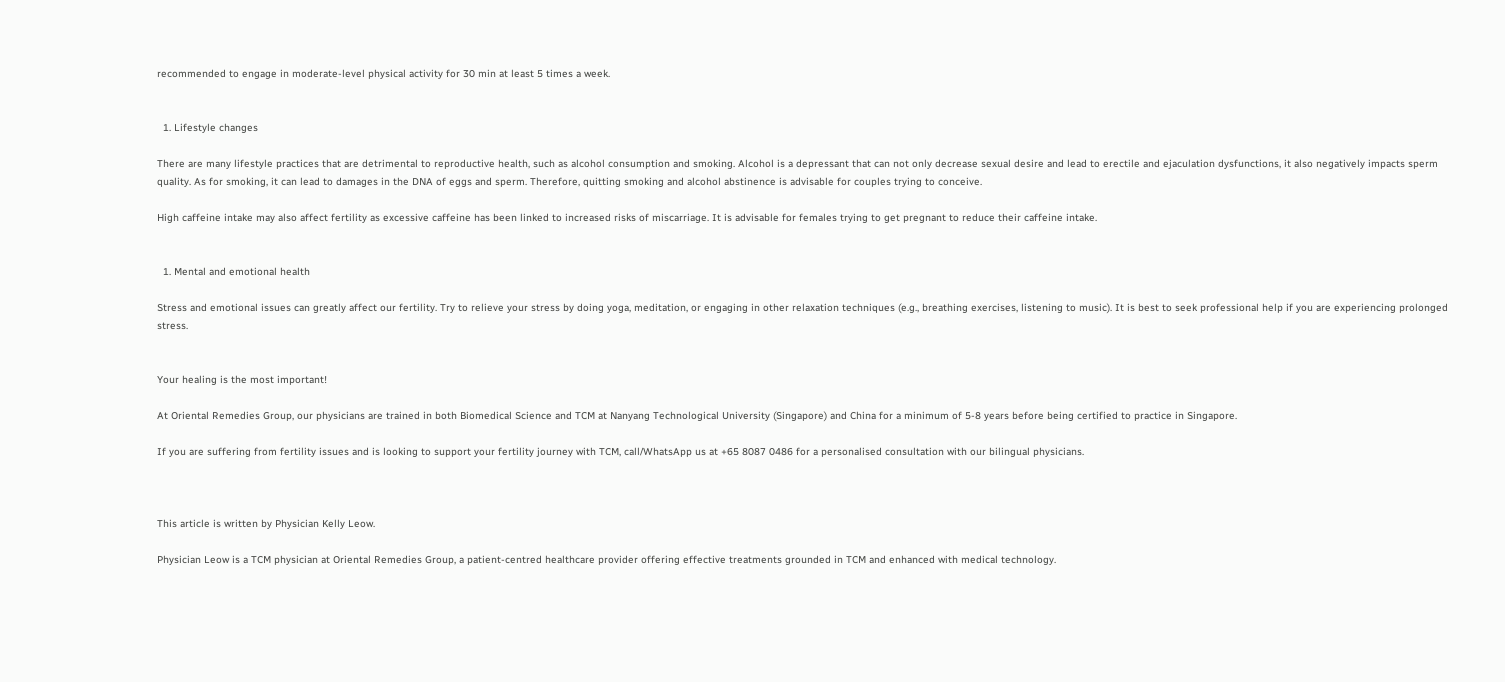recommended to engage in moderate-level physical activity for 30 min at least 5 times a week.


  1. Lifestyle changes

There are many lifestyle practices that are detrimental to reproductive health, such as alcohol consumption and smoking. Alcohol is a depressant that can not only decrease sexual desire and lead to erectile and ejaculation dysfunctions, it also negatively impacts sperm quality. As for smoking, it can lead to damages in the DNA of eggs and sperm. Therefore, quitting smoking and alcohol abstinence is advisable for couples trying to conceive.

High caffeine intake may also affect fertility as excessive caffeine has been linked to increased risks of miscarriage. It is advisable for females trying to get pregnant to reduce their caffeine intake.


  1. Mental and emotional health

Stress and emotional issues can greatly affect our fertility. Try to relieve your stress by doing yoga, meditation, or engaging in other relaxation techniques (e.g., breathing exercises, listening to music). It is best to seek professional help if you are experiencing prolonged stress.


Your healing is the most important!

At Oriental Remedies Group, our physicians are trained in both Biomedical Science and TCM at Nanyang Technological University (Singapore) and China for a minimum of 5-8 years before being certified to practice in Singapore.

If you are suffering from fertility issues and is looking to support your fertility journey with TCM, call/WhatsApp us at +65 8087 0486 for a personalised consultation with our bilingual physicians.



This article is written by Physician Kelly Leow.

Physician Leow is a TCM physician at Oriental Remedies Group, a patient-centred healthcare provider offering effective treatments grounded in TCM and enhanced with medical technology.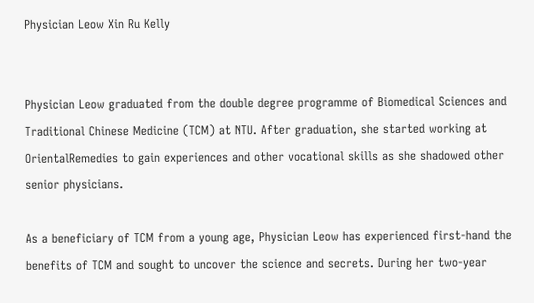Physician Leow Xin Ru Kelly


Physician Leow graduated from the double degree programme of Biomedical Sciences and
Traditional Chinese Medicine (TCM) at NTU. After graduation, she started working at OrientalRemedies to gain experiences and other vocational skills as she shadowed other senior physicians.

As a beneficiary of TCM from a young age, Physician Leow has experienced first-hand the benefits of TCM and sought to uncover the science and secrets. During her two-year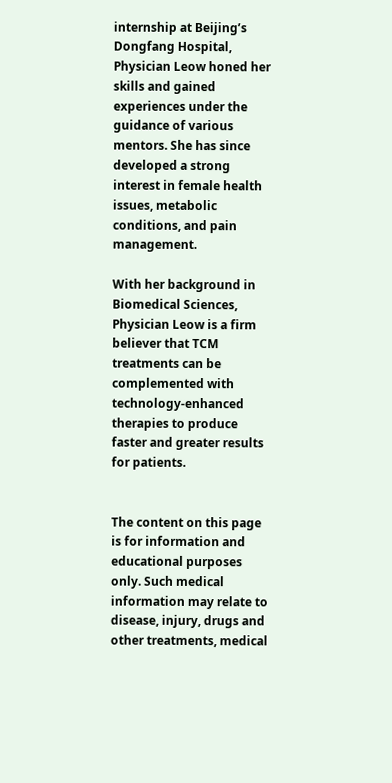internship at Beijing’s Dongfang Hospital, Physician Leow honed her skills and gained experiences under the guidance of various mentors. She has since developed a strong interest in female health issues, metabolic conditions, and pain management.

With her background in Biomedical Sciences, Physician Leow is a firm believer that TCM treatments can be complemented with technology-enhanced therapies to produce faster and greater results for patients.


The content on this page is for information and educational purposes only. Such medical information may relate to disease, injury, drugs and other treatments, medical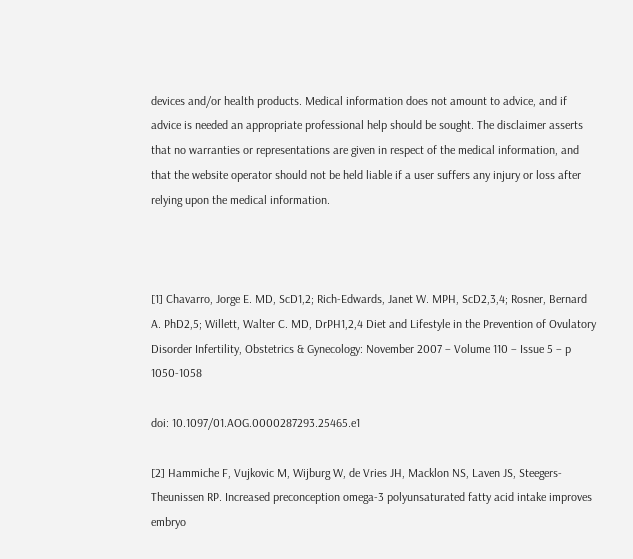devices and/or health products. Medical information does not amount to advice, and if advice is needed an appropriate professional help should be sought. The disclaimer asserts that no warranties or representations are given in respect of the medical information, and that the website operator should not be held liable if a user suffers any injury or loss after relying upon the medical information.



[1] Chavarro, Jorge E. MD, ScD1,2; Rich-Edwards, Janet W. MPH, ScD2,3,4; Rosner, Bernard A. PhD2,5; Willett, Walter C. MD, DrPH1,2,4 Diet and Lifestyle in the Prevention of Ovulatory Disorder Infertility, Obstetrics & Gynecology: November 2007 – Volume 110 – Issue 5 – p 1050-1058

doi: 10.1097/01.AOG.0000287293.25465.e1

[2] Hammiche F, Vujkovic M, Wijburg W, de Vries JH, Macklon NS, Laven JS, Steegers-Theunissen RP. Increased preconception omega-3 polyunsaturated fatty acid intake improves embryo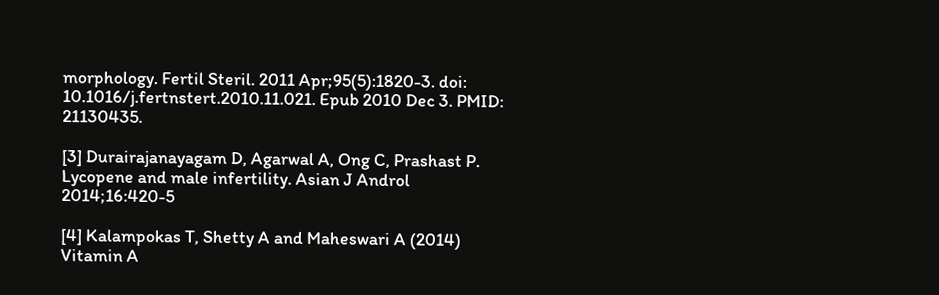morphology. Fertil Steril. 2011 Apr;95(5):1820-3. doi: 10.1016/j.fertnstert.2010.11.021. Epub 2010 Dec 3. PMID: 21130435.

[3] Durairajanayagam D, Agarwal A, Ong C, Prashast P. Lycopene and male infertility. Asian J Androl 2014;16:420-5

[4] Kalampokas T, Shetty A and Maheswari A (2014) Vitamin A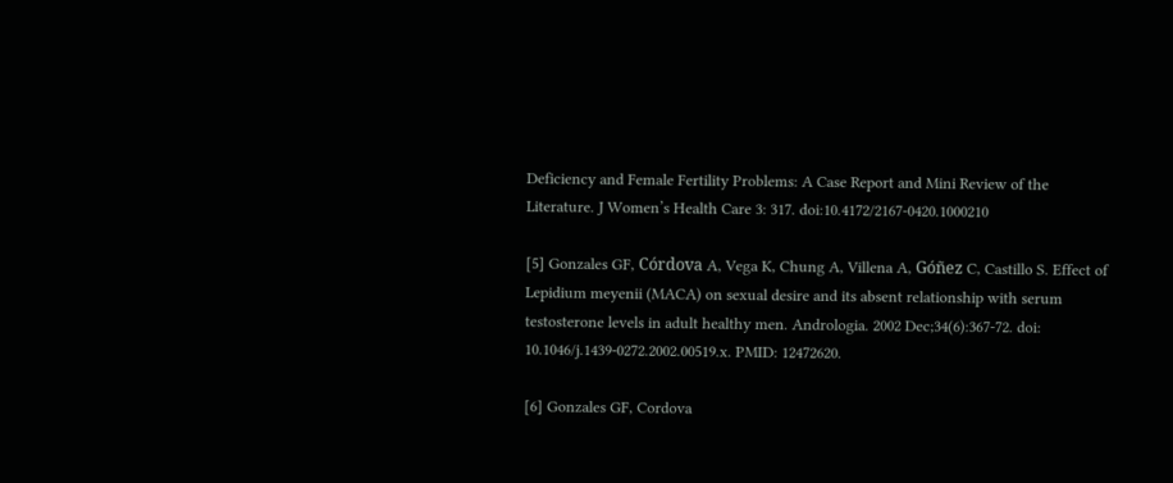Deficiency and Female Fertility Problems: A Case Report and Mini Review of the Literature. J Women’s Health Care 3: 317. doi:10.4172/2167-0420.1000210

[5] Gonzales GF, Córdova A, Vega K, Chung A, Villena A, Góñez C, Castillo S. Effect of Lepidium meyenii (MACA) on sexual desire and its absent relationship with serum testosterone levels in adult healthy men. Andrologia. 2002 Dec;34(6):367-72. doi: 10.1046/j.1439-0272.2002.00519.x. PMID: 12472620.

[6] Gonzales GF, Cordova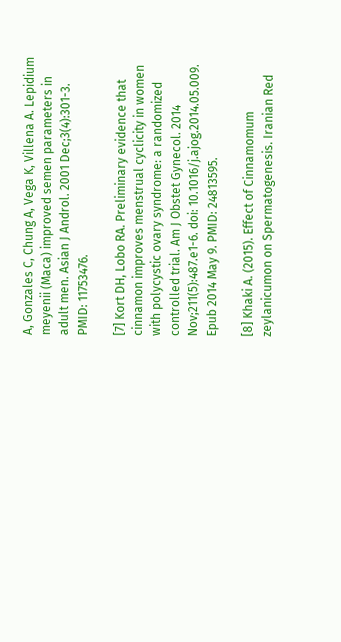A, Gonzales C, Chung A, Vega K, Villena A. Lepidium meyenii (Maca) improved semen parameters in adult men. Asian J Androl. 2001 Dec;3(4):301-3. PMID: 11753476.

[7] Kort DH, Lobo RA. Preliminary evidence that cinnamon improves menstrual cyclicity in women with polycystic ovary syndrome: a randomized controlled trial. Am J Obstet Gynecol. 2014 Nov;211(5):487.e1-6. doi: 10.1016/j.ajog.2014.05.009. Epub 2014 May 9. PMID: 24813595.

[8] Khaki A. (2015). Effect of Cinnamomum zeylanicumon on Spermatogenesis. Iranian Red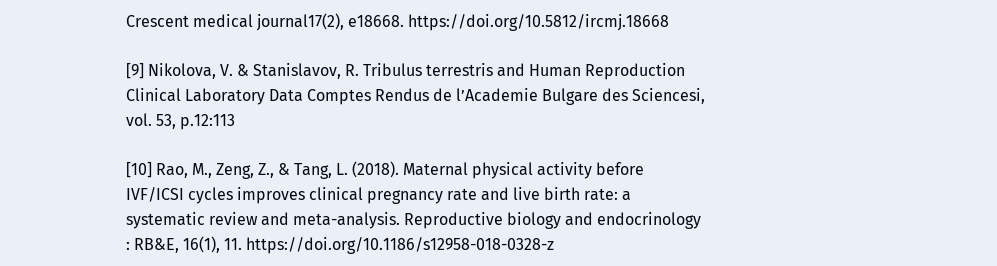Crescent medical journal17(2), e18668. https://doi.org/10.5812/ircmj.18668

[9] Nikolova, V. & Stanislavov, R. Tribulus terrestris and Human Reproduction Clinical Laboratory Data Comptes Rendus de l’Academie Bulgare des Sciencesi, vol. 53, p.12:113

[10] Rao, M., Zeng, Z., & Tang, L. (2018). Maternal physical activity before IVF/ICSI cycles improves clinical pregnancy rate and live birth rate: a systematic review and meta-analysis. Reproductive biology and endocrinology : RB&E, 16(1), 11. https://doi.org/10.1186/s12958-018-0328-z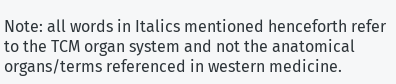Note: all words in Italics mentioned henceforth refer to the TCM organ system and not the anatomical organs/terms referenced in western medicine.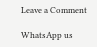Leave a Comment

WhatsApp us